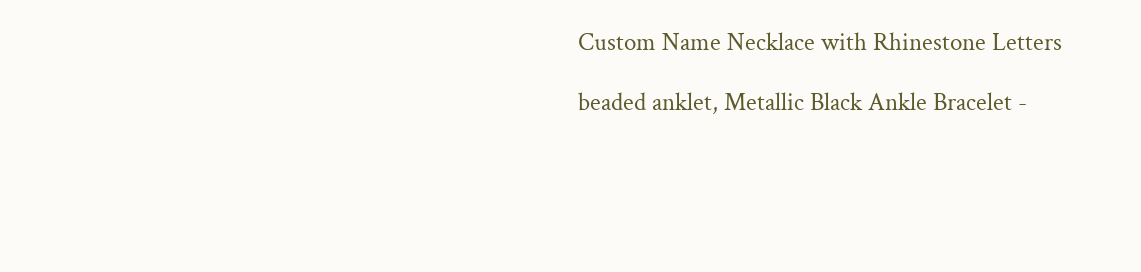Custom Name Necklace with Rhinestone Letters

beaded anklet, Metallic Black Ankle Bracelet -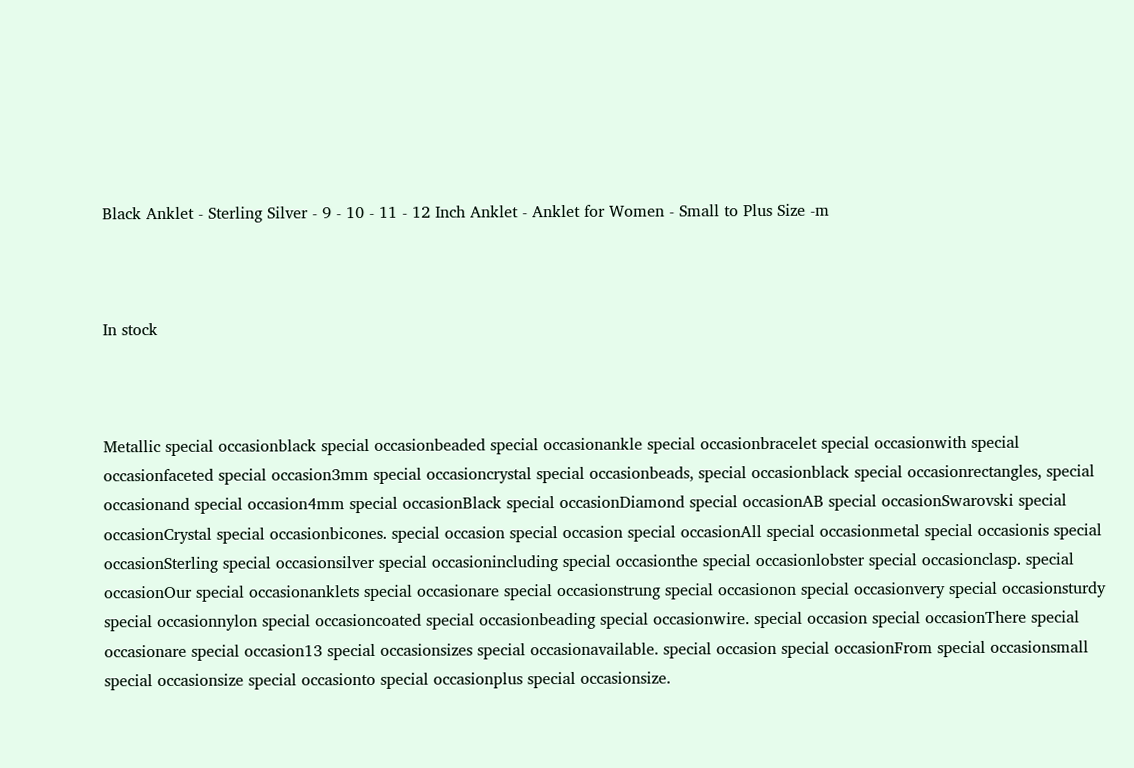Black Anklet - Sterling Silver - 9 - 10 - 11 - 12 Inch Anklet - Anklet for Women - Small to Plus Size -m



In stock



Metallic special occasionblack special occasionbeaded special occasionankle special occasionbracelet special occasionwith special occasionfaceted special occasion3mm special occasioncrystal special occasionbeads, special occasionblack special occasionrectangles, special occasionand special occasion4mm special occasionBlack special occasionDiamond special occasionAB special occasionSwarovski special occasionCrystal special occasionbicones. special occasion special occasion special occasionAll special occasionmetal special occasionis special occasionSterling special occasionsilver special occasionincluding special occasionthe special occasionlobster special occasionclasp. special occasionOur special occasionanklets special occasionare special occasionstrung special occasionon special occasionvery special occasionsturdy special occasionnylon special occasioncoated special occasionbeading special occasionwire. special occasion special occasionThere special occasionare special occasion13 special occasionsizes special occasionavailable. special occasion special occasionFrom special occasionsmall special occasionsize special occasionto special occasionplus special occasionsize.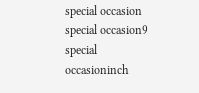special occasion special occasion9 special occasioninch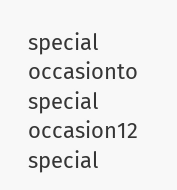special occasionto special occasion12 special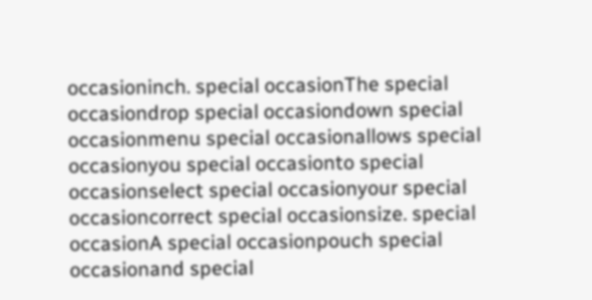occasioninch. special occasionThe special occasiondrop special occasiondown special occasionmenu special occasionallows special occasionyou special occasionto special occasionselect special occasionyour special occasioncorrect special occasionsize. special occasionA special occasionpouch special occasionand special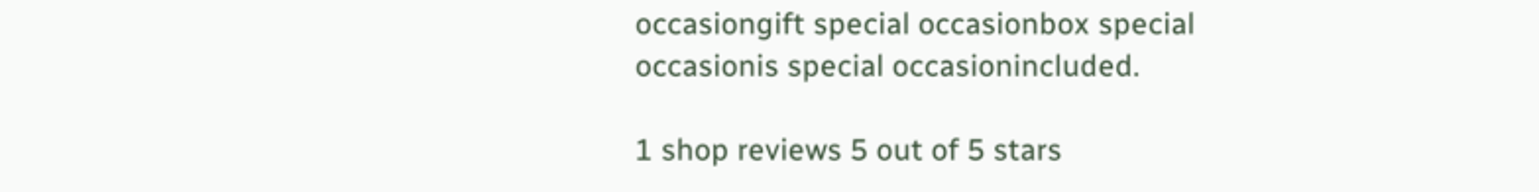occasiongift special occasionbox special occasionis special occasionincluded.

1 shop reviews 5 out of 5 stars